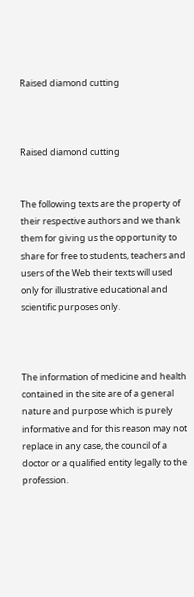Raised diamond cutting



Raised diamond cutting


The following texts are the property of their respective authors and we thank them for giving us the opportunity to share for free to students, teachers and users of the Web their texts will used only for illustrative educational and scientific purposes only.



The information of medicine and health contained in the site are of a general nature and purpose which is purely informative and for this reason may not replace in any case, the council of a doctor or a qualified entity legally to the profession.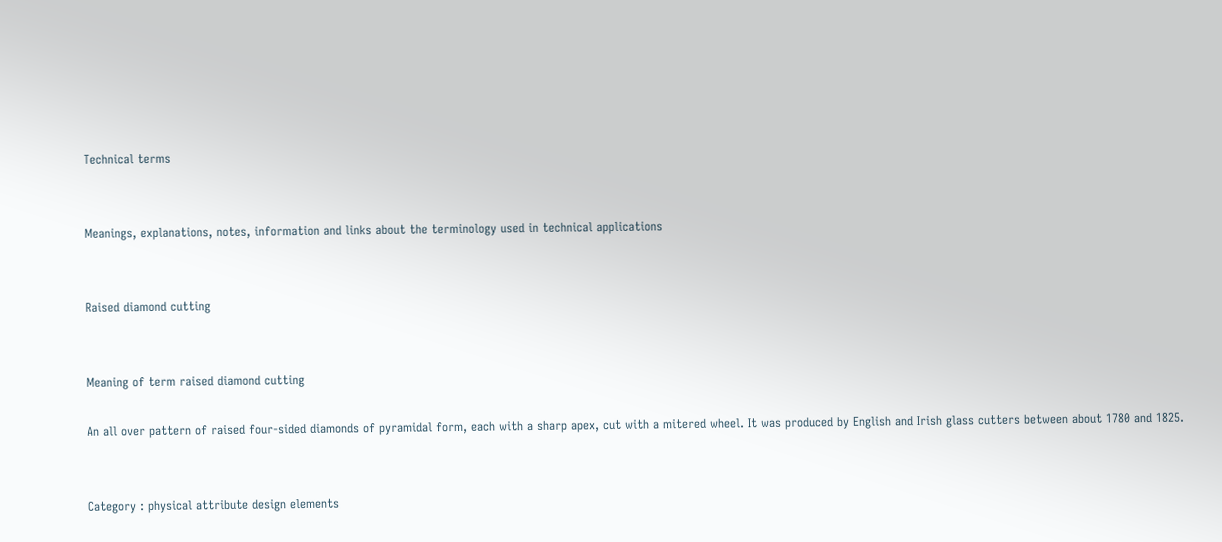Technical terms


Meanings, explanations, notes, information and links about the terminology used in technical applications


Raised diamond cutting


Meaning of term raised diamond cutting

An all over pattern of raised four-sided diamonds of pyramidal form, each with a sharp apex, cut with a mitered wheel. It was produced by English and Irish glass cutters between about 1780 and 1825.


Category : physical attribute design elements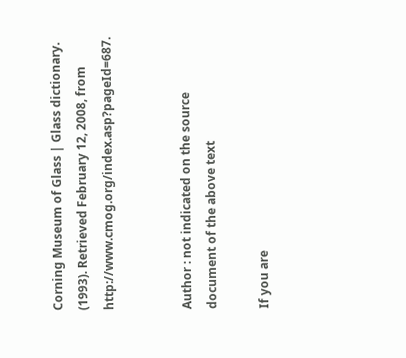Corning Museum of Glass | Glass dictionary. (1993). Retrieved February 12, 2008, from http://www.cmog.org/index.asp?pageId=687.


Author : not indicated on the source document of the above text

If you are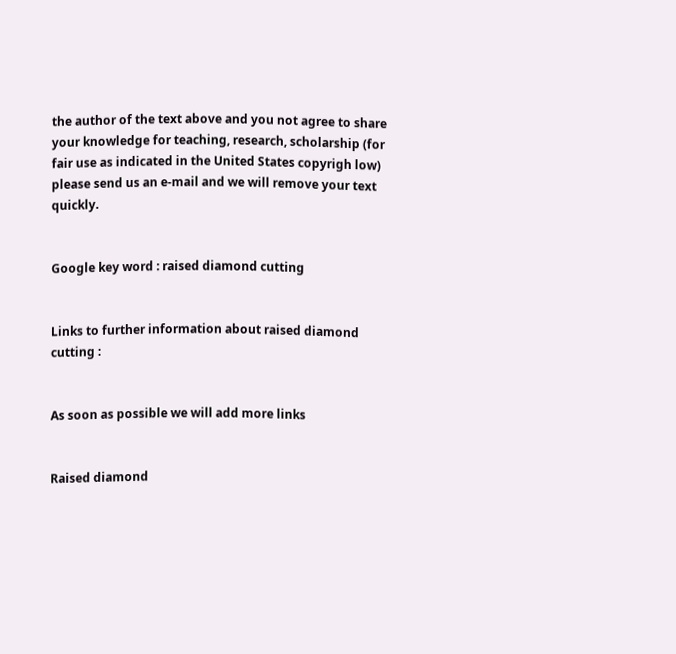the author of the text above and you not agree to share your knowledge for teaching, research, scholarship (for fair use as indicated in the United States copyrigh low) please send us an e-mail and we will remove your text quickly.


Google key word : raised diamond cutting


Links to further information about raised diamond cutting :


As soon as possible we will add more links


Raised diamond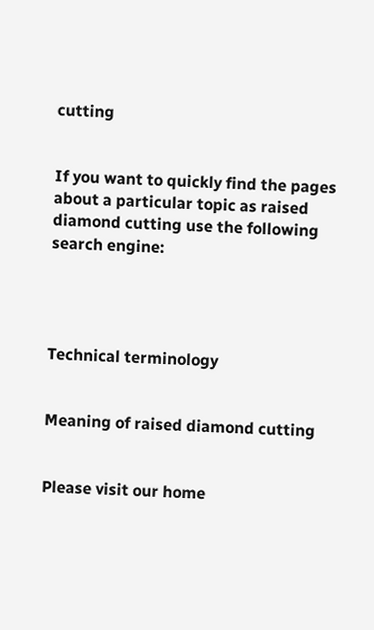cutting


If you want to quickly find the pages about a particular topic as raised diamond cutting use the following search engine:




Technical terminology


Meaning of raised diamond cutting


Please visit our home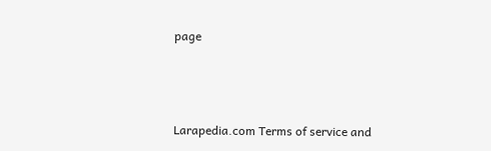page



Larapedia.com Terms of service and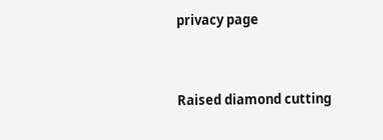privacy page




Raised diamond cutting